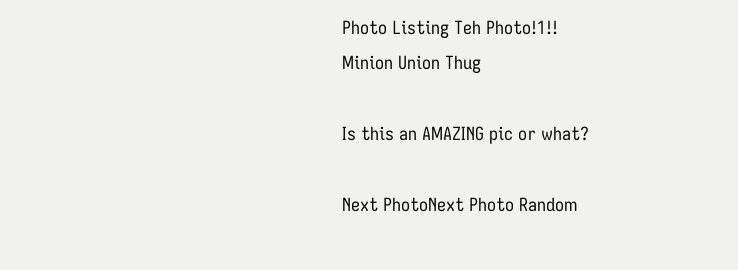Photo Listing Teh Photo!1!!
Minion Union Thug

Is this an AMAZING pic or what?

Next PhotoNext Photo Random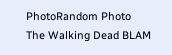PhotoRandom Photo
The Walking Dead BLAM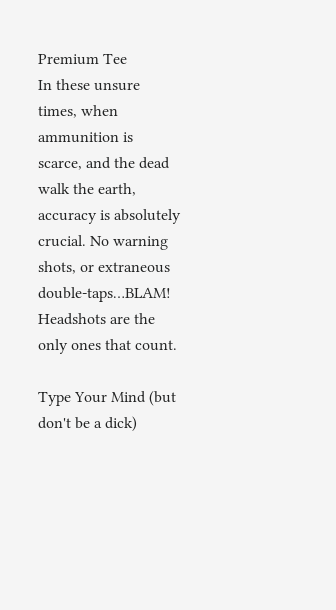Premium Tee
In these unsure times, when ammunition is scarce, and the dead walk the earth, accuracy is absolutely crucial. No warning shots, or extraneous double-taps…BLAM! Headshots are the only ones that count.

Type Your Mind (but don't be a dick)